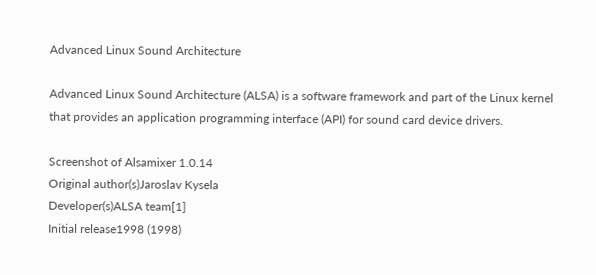Advanced Linux Sound Architecture

Advanced Linux Sound Architecture (ALSA) is a software framework and part of the Linux kernel that provides an application programming interface (API) for sound card device drivers.

Screenshot of Alsamixer 1.0.14
Original author(s)Jaroslav Kysela
Developer(s)ALSA team[1]
Initial release1998 (1998)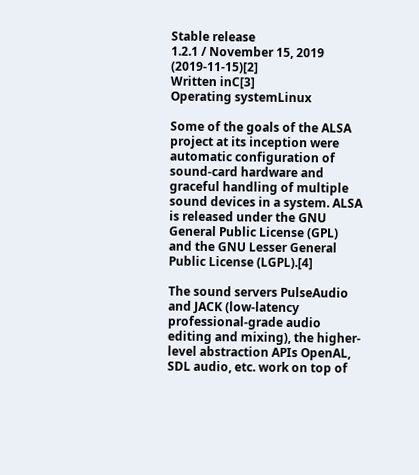Stable release
1.2.1 / November 15, 2019 (2019-11-15)[2]
Written inC[3]
Operating systemLinux

Some of the goals of the ALSA project at its inception were automatic configuration of sound-card hardware and graceful handling of multiple sound devices in a system. ALSA is released under the GNU General Public License (GPL) and the GNU Lesser General Public License (LGPL).[4]

The sound servers PulseAudio and JACK (low-latency professional-grade audio editing and mixing), the higher-level abstraction APIs OpenAL, SDL audio, etc. work on top of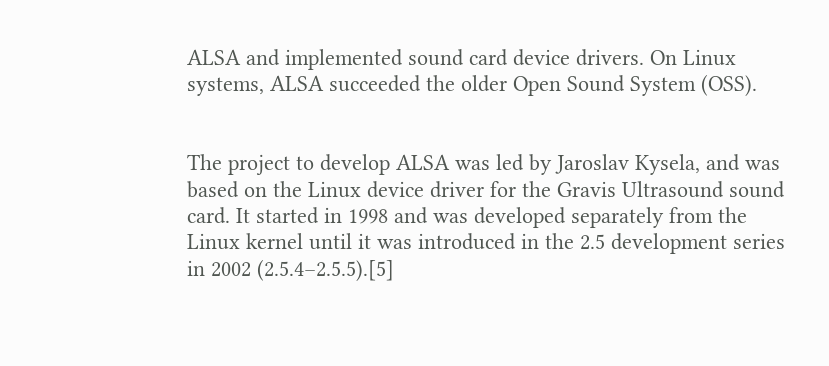ALSA and implemented sound card device drivers. On Linux systems, ALSA succeeded the older Open Sound System (OSS).


The project to develop ALSA was led by Jaroslav Kysela, and was based on the Linux device driver for the Gravis Ultrasound sound card. It started in 1998 and was developed separately from the Linux kernel until it was introduced in the 2.5 development series in 2002 (2.5.4–2.5.5).[5]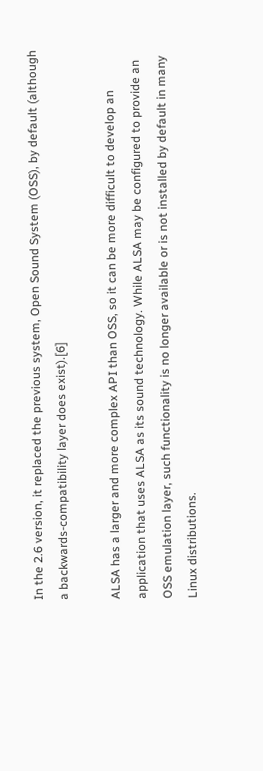In the 2.6 version, it replaced the previous system, Open Sound System (OSS), by default (although a backwards-compatibility layer does exist).[6]

ALSA has a larger and more complex API than OSS, so it can be more difficult to develop an application that uses ALSA as its sound technology. While ALSA may be configured to provide an OSS emulation layer, such functionality is no longer available or is not installed by default in many Linux distributions.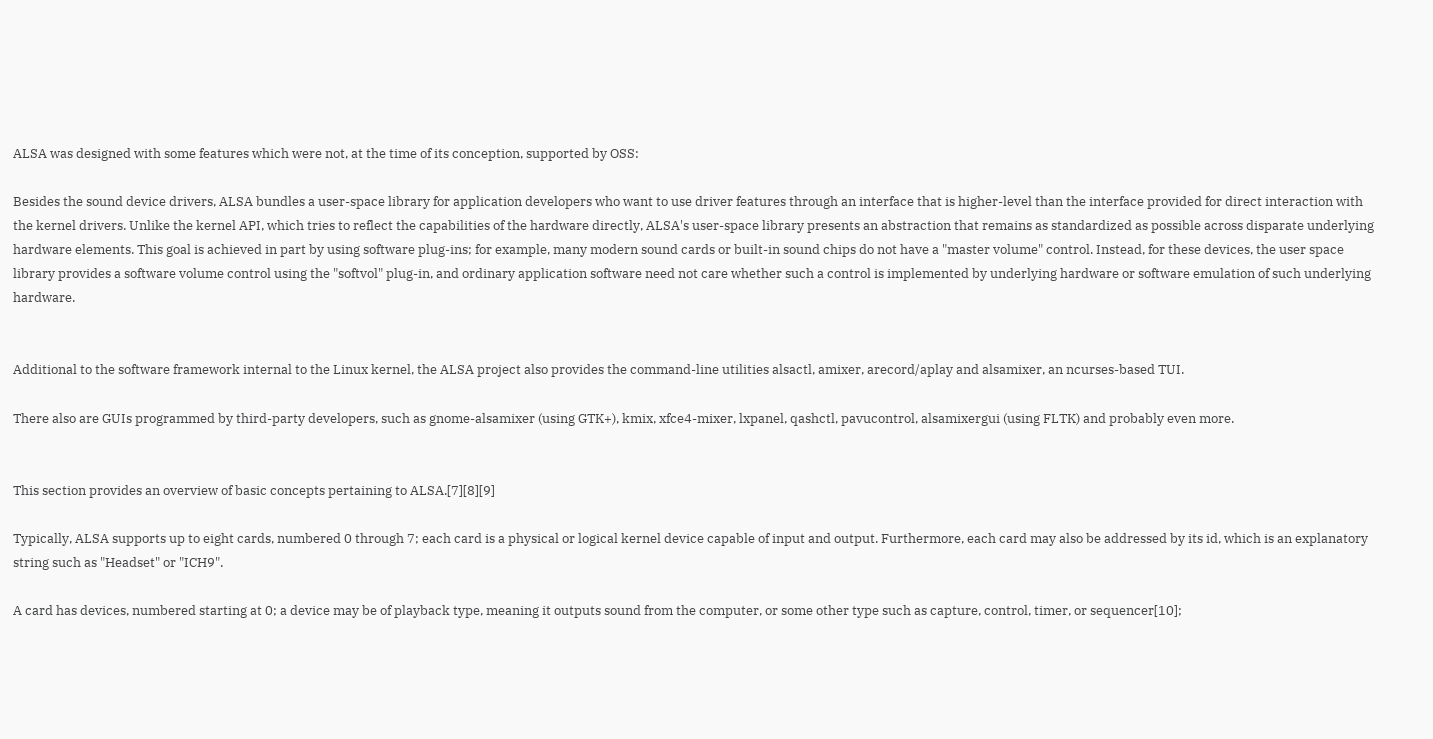ALSA was designed with some features which were not, at the time of its conception, supported by OSS:

Besides the sound device drivers, ALSA bundles a user-space library for application developers who want to use driver features through an interface that is higher-level than the interface provided for direct interaction with the kernel drivers. Unlike the kernel API, which tries to reflect the capabilities of the hardware directly, ALSA's user-space library presents an abstraction that remains as standardized as possible across disparate underlying hardware elements. This goal is achieved in part by using software plug-ins; for example, many modern sound cards or built-in sound chips do not have a "master volume" control. Instead, for these devices, the user space library provides a software volume control using the "softvol" plug-in, and ordinary application software need not care whether such a control is implemented by underlying hardware or software emulation of such underlying hardware.


Additional to the software framework internal to the Linux kernel, the ALSA project also provides the command-line utilities alsactl, amixer, arecord/aplay and alsamixer, an ncurses-based TUI.

There also are GUIs programmed by third-party developers, such as gnome-alsamixer (using GTK+), kmix, xfce4-mixer, lxpanel, qashctl, pavucontrol, alsamixergui (using FLTK) and probably even more.


This section provides an overview of basic concepts pertaining to ALSA.[7][8][9]

Typically, ALSA supports up to eight cards, numbered 0 through 7; each card is a physical or logical kernel device capable of input and output. Furthermore, each card may also be addressed by its id, which is an explanatory string such as "Headset" or "ICH9".

A card has devices, numbered starting at 0; a device may be of playback type, meaning it outputs sound from the computer, or some other type such as capture, control, timer, or sequencer[10];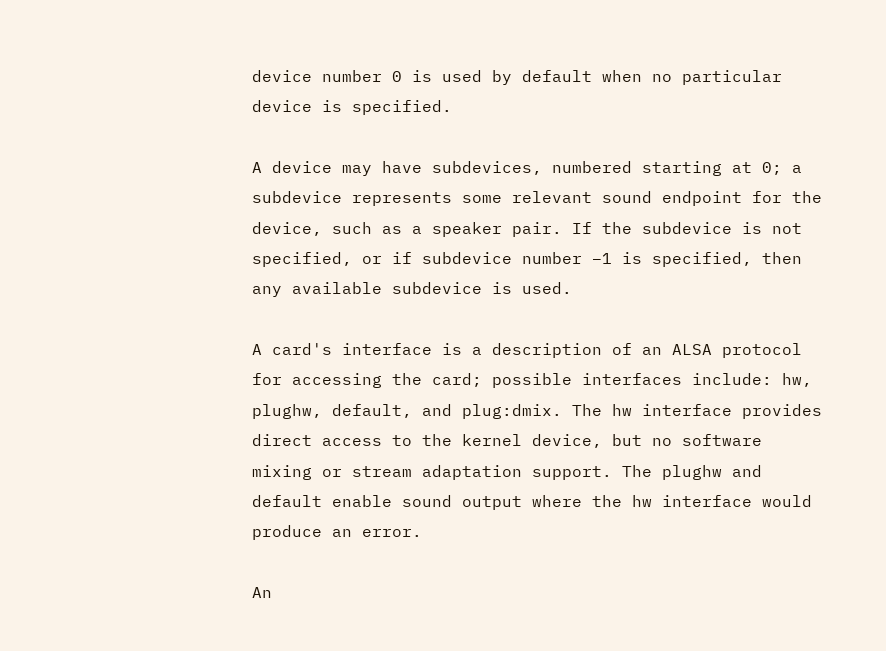device number 0 is used by default when no particular device is specified.

A device may have subdevices, numbered starting at 0; a subdevice represents some relevant sound endpoint for the device, such as a speaker pair. If the subdevice is not specified, or if subdevice number −1 is specified, then any available subdevice is used.

A card's interface is a description of an ALSA protocol for accessing the card; possible interfaces include: hw, plughw, default, and plug:dmix. The hw interface provides direct access to the kernel device, but no software mixing or stream adaptation support. The plughw and default enable sound output where the hw interface would produce an error.

An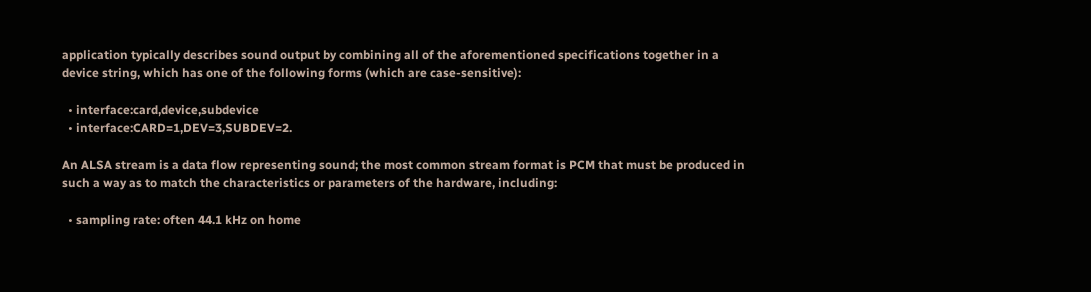application typically describes sound output by combining all of the aforementioned specifications together in a device string, which has one of the following forms (which are case-sensitive):

  • interface:card,device,subdevice
  • interface:CARD=1,DEV=3,SUBDEV=2.

An ALSA stream is a data flow representing sound; the most common stream format is PCM that must be produced in such a way as to match the characteristics or parameters of the hardware, including:

  • sampling rate: often 44.1 kHz on home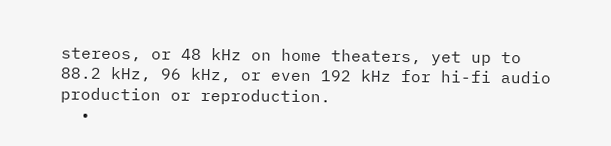stereos, or 48 kHz on home theaters, yet up to 88.2 kHz, 96 kHz, or even 192 kHz for hi-fi audio production or reproduction.
  •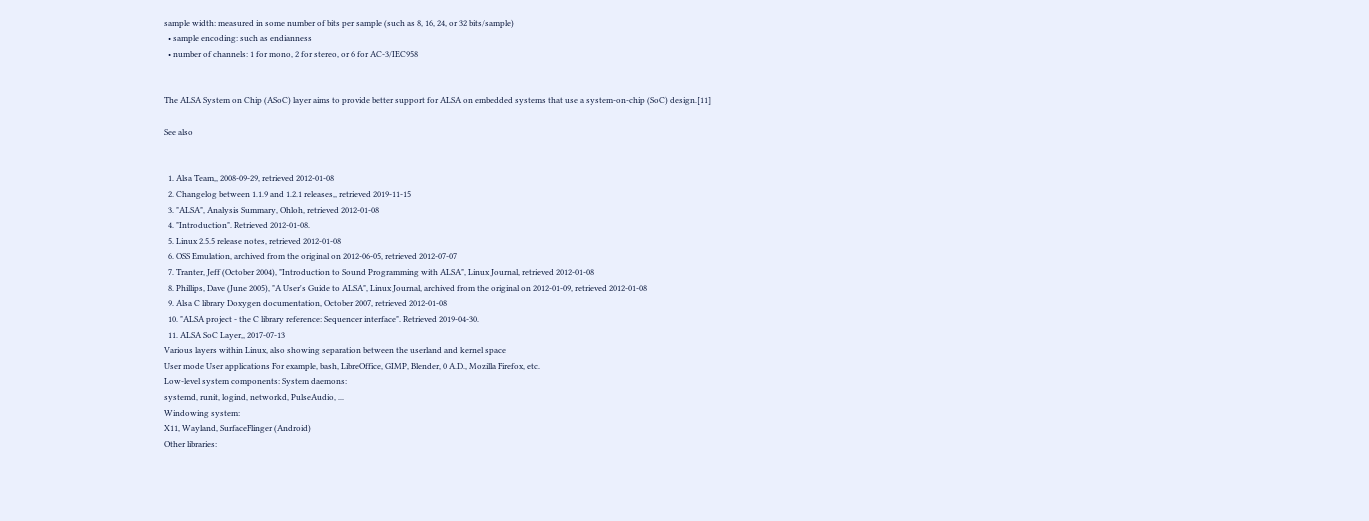sample width: measured in some number of bits per sample (such as 8, 16, 24, or 32 bits/sample)
  • sample encoding: such as endianness
  • number of channels: 1 for mono, 2 for stereo, or 6 for AC-3/IEC958


The ALSA System on Chip (ASoC) layer aims to provide better support for ALSA on embedded systems that use a system-on-chip (SoC) design.[11]

See also


  1. Alsa Team,, 2008-09-29, retrieved 2012-01-08
  2. Changelog between 1.1.9 and 1.2.1 releases,, retrieved 2019-11-15
  3. "ALSA", Analysis Summary, Ohloh, retrieved 2012-01-08
  4. "Introduction". Retrieved 2012-01-08.
  5. Linux 2.5.5 release notes, retrieved 2012-01-08
  6. OSS Emulation, archived from the original on 2012-06-05, retrieved 2012-07-07
  7. Tranter, Jeff (October 2004), "Introduction to Sound Programming with ALSA", Linux Journal, retrieved 2012-01-08
  8. Phillips, Dave (June 2005), "A User's Guide to ALSA", Linux Journal, archived from the original on 2012-01-09, retrieved 2012-01-08
  9. Alsa C library Doxygen documentation, October 2007, retrieved 2012-01-08
  10. "ALSA project - the C library reference: Sequencer interface". Retrieved 2019-04-30.
  11. ALSA SoC Layer,, 2017-07-13
Various layers within Linux, also showing separation between the userland and kernel space
User mode User applications For example, bash, LibreOffice, GIMP, Blender, 0 A.D., Mozilla Firefox, etc.
Low-level system components: System daemons:
systemd, runit, logind, networkd, PulseAudio, ...
Windowing system:
X11, Wayland, SurfaceFlinger (Android)
Other libraries: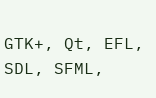GTK+, Qt, EFL, SDL, SFML,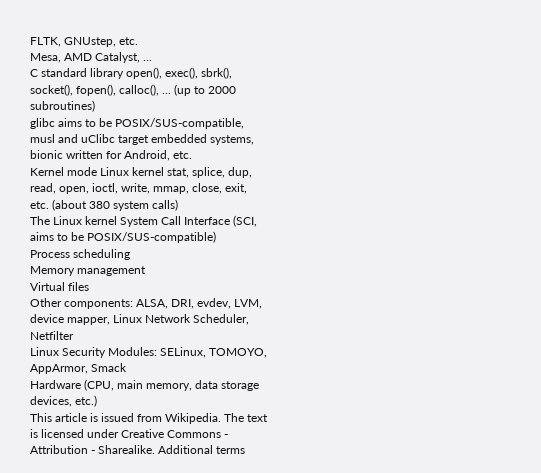FLTK, GNUstep, etc.
Mesa, AMD Catalyst, ...
C standard library open(), exec(), sbrk(), socket(), fopen(), calloc(), ... (up to 2000 subroutines)
glibc aims to be POSIX/SUS-compatible, musl and uClibc target embedded systems, bionic written for Android, etc.
Kernel mode Linux kernel stat, splice, dup, read, open, ioctl, write, mmap, close, exit, etc. (about 380 system calls)
The Linux kernel System Call Interface (SCI, aims to be POSIX/SUS-compatible)
Process scheduling
Memory management
Virtual files
Other components: ALSA, DRI, evdev, LVM, device mapper, Linux Network Scheduler, Netfilter
Linux Security Modules: SELinux, TOMOYO, AppArmor, Smack
Hardware (CPU, main memory, data storage devices, etc.)
This article is issued from Wikipedia. The text is licensed under Creative Commons - Attribution - Sharealike. Additional terms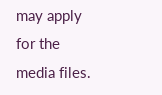may apply for the media files.